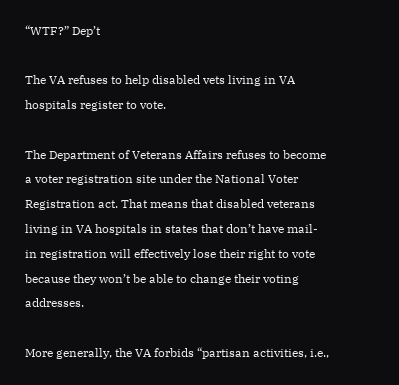“WTF?” Dep’t

The VA refuses to help disabled vets living in VA hospitals register to vote.

The Department of Veterans Affairs refuses to become a voter registration site under the National Voter Registration act. That means that disabled veterans living in VA hospitals in states that don’t have mail-in registration will effectively lose their right to vote because they won’t be able to change their voting addresses.

More generally, the VA forbids “partisan activities, i.e.,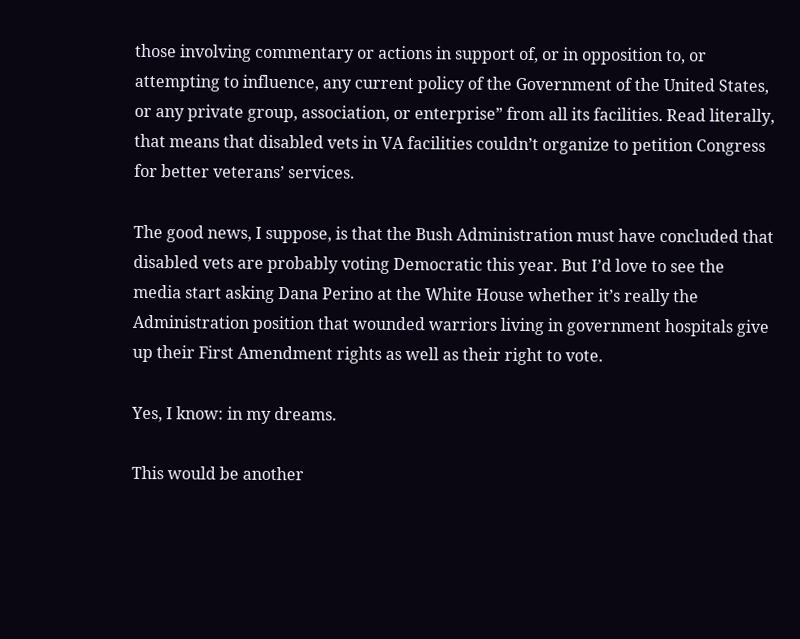those involving commentary or actions in support of, or in opposition to, or attempting to influence, any current policy of the Government of the United States, or any private group, association, or enterprise” from all its facilities. Read literally, that means that disabled vets in VA facilities couldn’t organize to petition Congress for better veterans’ services.

The good news, I suppose, is that the Bush Administration must have concluded that disabled vets are probably voting Democratic this year. But I’d love to see the media start asking Dana Perino at the White House whether it’s really the Administration position that wounded warriors living in government hospitals give up their First Amendment rights as well as their right to vote.

Yes, I know: in my dreams.

This would be another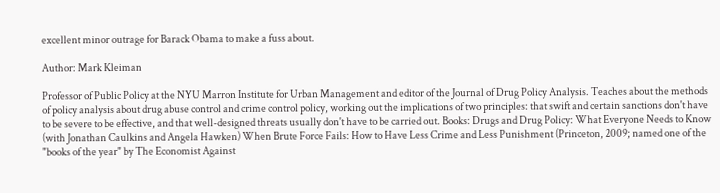excellent minor outrage for Barack Obama to make a fuss about.

Author: Mark Kleiman

Professor of Public Policy at the NYU Marron Institute for Urban Management and editor of the Journal of Drug Policy Analysis. Teaches about the methods of policy analysis about drug abuse control and crime control policy, working out the implications of two principles: that swift and certain sanctions don't have to be severe to be effective, and that well-designed threats usually don't have to be carried out. Books: Drugs and Drug Policy: What Everyone Needs to Know (with Jonathan Caulkins and Angela Hawken) When Brute Force Fails: How to Have Less Crime and Less Punishment (Princeton, 2009; named one of the "books of the year" by The Economist Against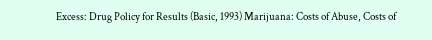Excess: Drug Policy for Results (Basic, 1993) Marijuana: Costs of Abuse, Costs of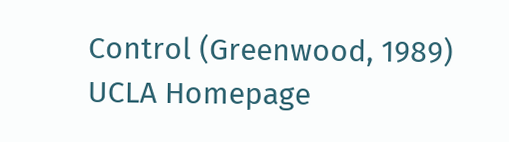Control (Greenwood, 1989) UCLA Homepage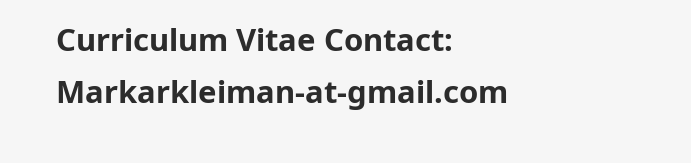Curriculum Vitae Contact: Markarkleiman-at-gmail.com